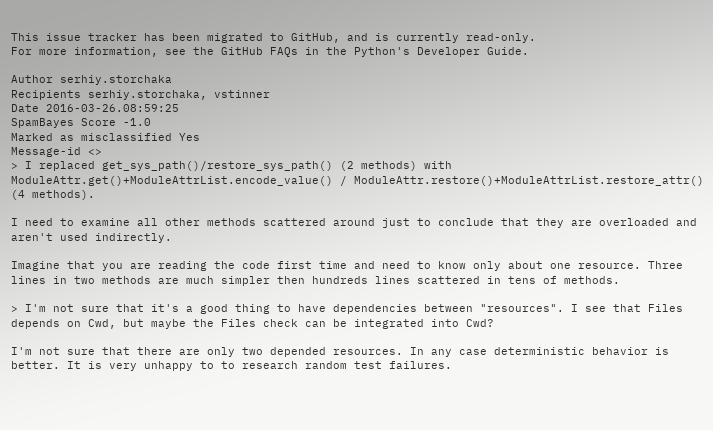This issue tracker has been migrated to GitHub, and is currently read-only.
For more information, see the GitHub FAQs in the Python's Developer Guide.

Author serhiy.storchaka
Recipients serhiy.storchaka, vstinner
Date 2016-03-26.08:59:25
SpamBayes Score -1.0
Marked as misclassified Yes
Message-id <>
> I replaced get_sys_path()/restore_sys_path() (2 methods) with ModuleAttr.get()+ModuleAttrList.encode_value() / ModuleAttr.restore()+ModuleAttrList.restore_attr() (4 methods).

I need to examine all other methods scattered around just to conclude that they are overloaded and aren't used indirectly.

Imagine that you are reading the code first time and need to know only about one resource. Three lines in two methods are much simpler then hundreds lines scattered in tens of methods.

> I'm not sure that it's a good thing to have dependencies between "resources". I see that Files depends on Cwd, but maybe the Files check can be integrated into Cwd?

I'm not sure that there are only two depended resources. In any case deterministic behavior is better. It is very unhappy to to research random test failures.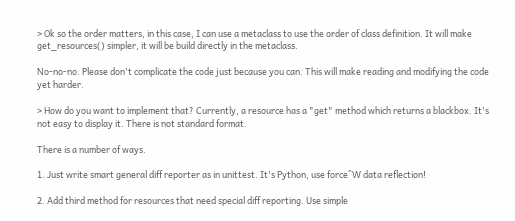> Ok so the order matters, in this case, I can use a metaclass to use the order of class definition. It will make get_resources() simpler, it will be build directly in the metaclass.

No-no-no. Please don't complicate the code just because you can. This will make reading and modifying the code yet harder.

> How do you want to implement that? Currently, a resource has a "get" method which returns a blackbox. It's not easy to display it. There is not standard format.

There is a number of ways.

1. Just write smart general diff reporter as in unittest. It's Python, use force^W data reflection!

2. Add third method for resources that need special diff reporting. Use simple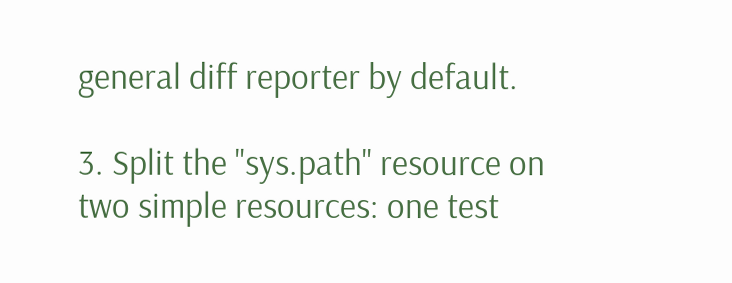general diff reporter by default.

3. Split the "sys.path" resource on two simple resources: one test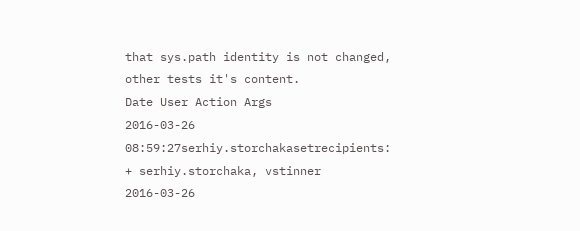that sys.path identity is not changed, other tests it's content.
Date User Action Args
2016-03-26 08:59:27serhiy.storchakasetrecipients: + serhiy.storchaka, vstinner
2016-03-26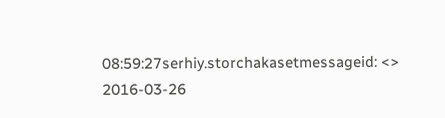08:59:27serhiy.storchakasetmessageid: <>
2016-03-26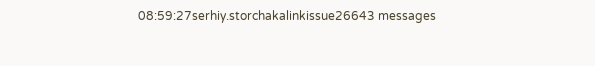08:59:27serhiy.storchakalinkissue26643 messages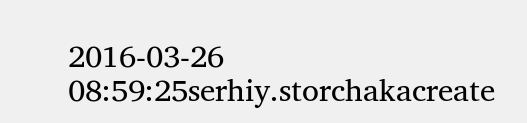2016-03-26 08:59:25serhiy.storchakacreate